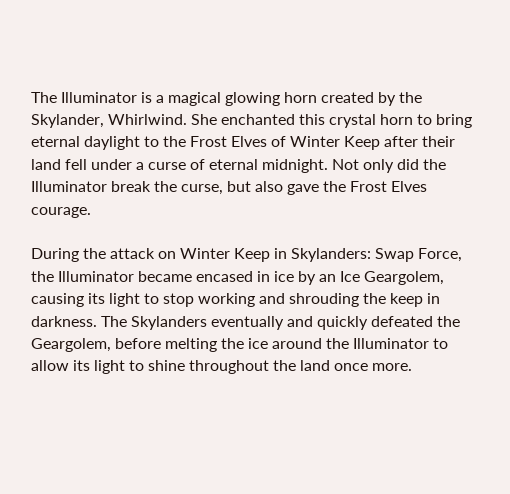The Illuminator is a magical glowing horn created by the Skylander, Whirlwind. She enchanted this crystal horn to bring eternal daylight to the Frost Elves of Winter Keep after their land fell under a curse of eternal midnight. Not only did the Illuminator break the curse, but also gave the Frost Elves courage.

During the attack on Winter Keep in Skylanders: Swap Force, the Illuminator became encased in ice by an Ice Geargolem, causing its light to stop working and shrouding the keep in darkness. The Skylanders eventually and quickly defeated the Geargolem, before melting the ice around the Illuminator to allow its light to shine throughout the land once more.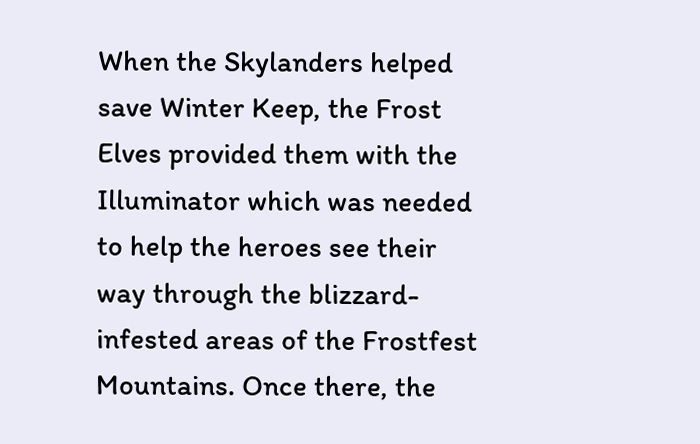When the Skylanders helped save Winter Keep, the Frost Elves provided them with the Illuminator which was needed to help the heroes see their way through the blizzard-infested areas of the Frostfest Mountains. Once there, the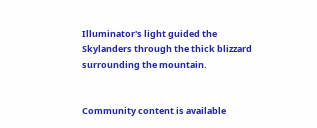Illuminator's light guided the Skylanders through the thick blizzard surrounding the mountain.


Community content is available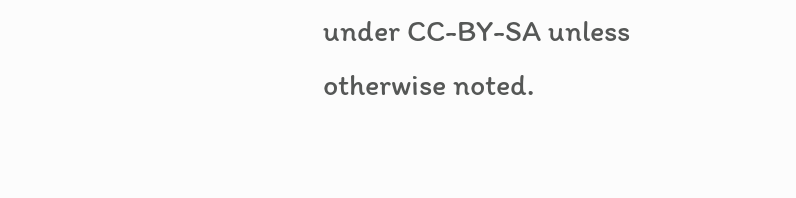under CC-BY-SA unless otherwise noted.